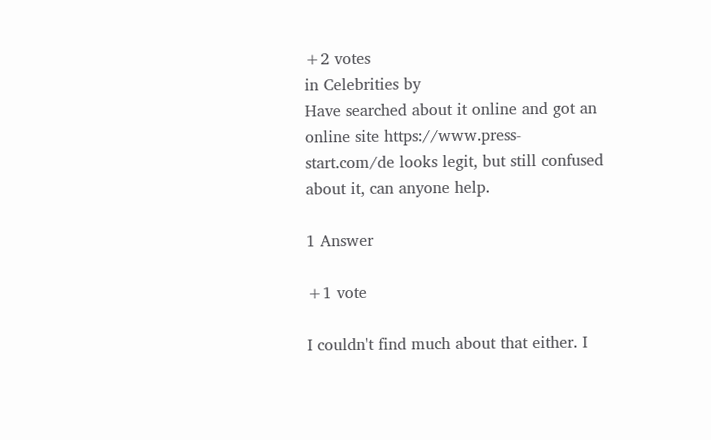+2 votes
in Celebrities by
Have searched about it online and got an online site https://www.press-start.com/de looks legit, but still confused about it, can anyone help.

1 Answer

+1 vote

I couldn't find much about that either. I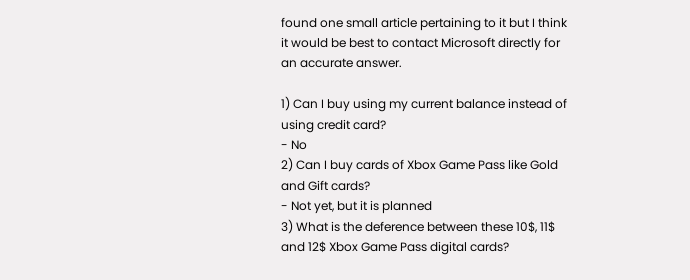found one small article pertaining to it but I think it would be best to contact Microsoft directly for an accurate answer.

1) Can I buy using my current balance instead of using credit card?
- No
2) Can I buy cards of Xbox Game Pass like Gold and Gift cards?
- Not yet, but it is planned
3) What is the deference between these 10$, 11$ and 12$ Xbox Game Pass digital cards?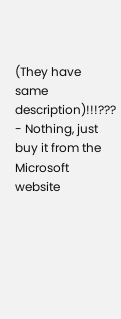(They have same description)!!!???
- Nothing, just buy it from the Microsoft website